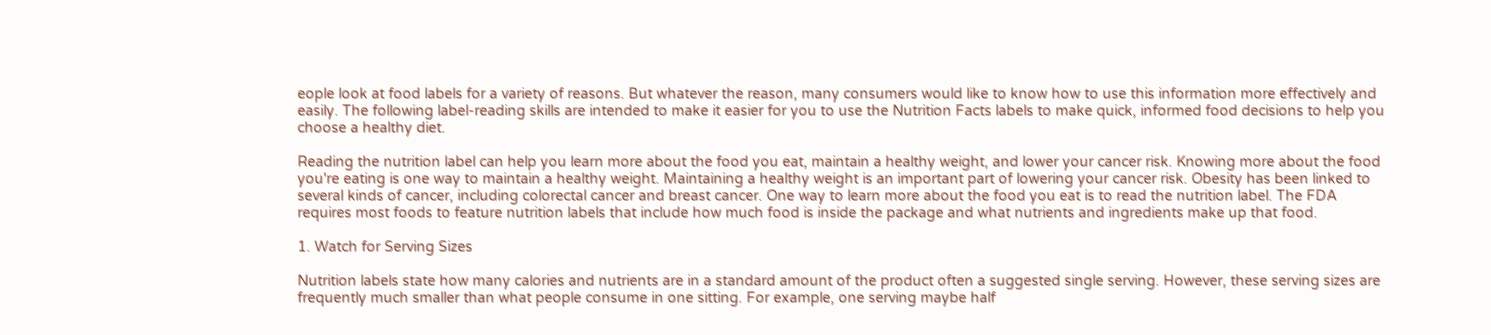eople look at food labels for a variety of reasons. But whatever the reason, many consumers would like to know how to use this information more effectively and easily. The following label-reading skills are intended to make it easier for you to use the Nutrition Facts labels to make quick, informed food decisions to help you choose a healthy diet.

Reading the nutrition label can help you learn more about the food you eat, maintain a healthy weight, and lower your cancer risk. Knowing more about the food you're eating is one way to maintain a healthy weight. Maintaining a healthy weight is an important part of lowering your cancer risk. Obesity has been linked to several kinds of cancer, including colorectal cancer and breast cancer. One way to learn more about the food you eat is to read the nutrition label. The FDA  requires most foods to feature nutrition labels that include how much food is inside the package and what nutrients and ingredients make up that food.

1. Watch for Serving Sizes

Nutrition labels state how many calories and nutrients are in a standard amount of the product often a suggested single serving. However, these serving sizes are frequently much smaller than what people consume in one sitting. For example, one serving maybe half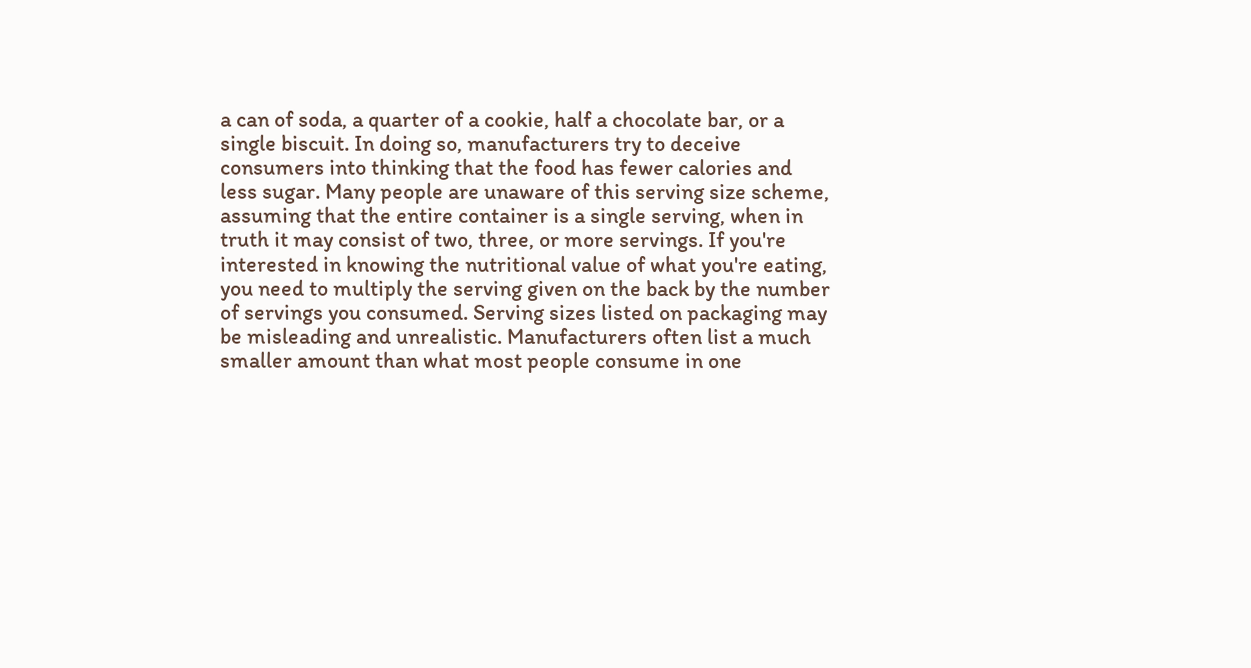a can of soda, a quarter of a cookie, half a chocolate bar, or a single biscuit. In doing so, manufacturers try to deceive consumers into thinking that the food has fewer calories and less sugar. Many people are unaware of this serving size scheme, assuming that the entire container is a single serving, when in truth it may consist of two, three, or more servings. If you're interested in knowing the nutritional value of what you're eating, you need to multiply the serving given on the back by the number of servings you consumed. Serving sizes listed on packaging may be misleading and unrealistic. Manufacturers often list a much smaller amount than what most people consume in one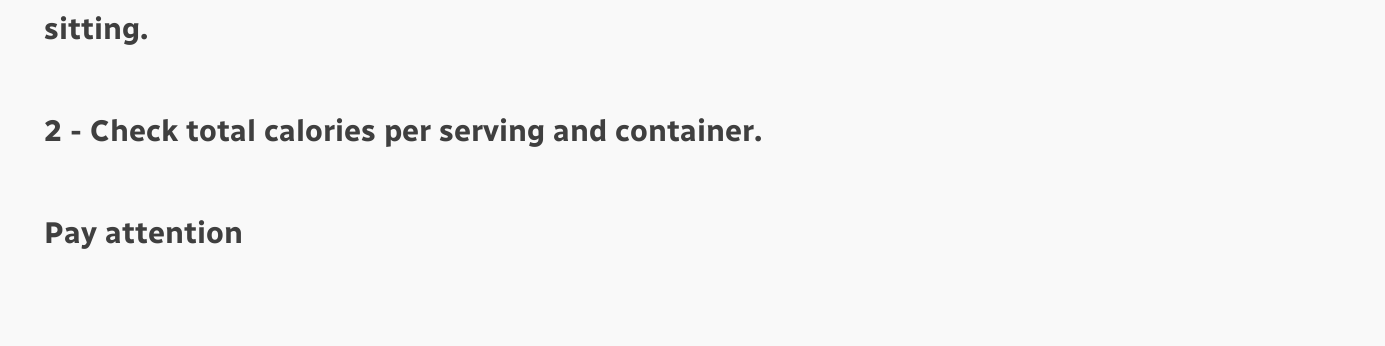sitting.

2 - Check total calories per serving and container.

Pay attention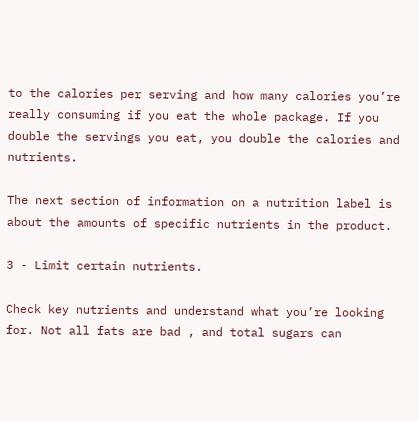to the calories per serving and how many calories you’re really consuming if you eat the whole package. If you double the servings you eat, you double the calories and nutrients.

The next section of information on a nutrition label is about the amounts of specific nutrients in the product.

3 - Limit certain nutrients.

Check key nutrients and understand what you’re looking for. Not all fats are bad , and total sugars can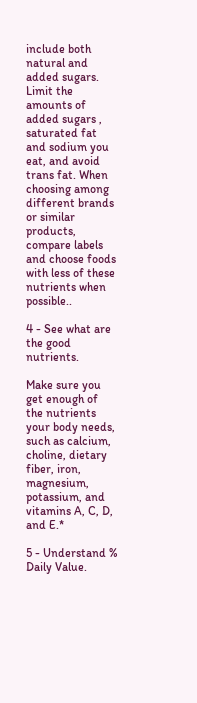include both natural and added sugars. Limit the amounts of added sugars , saturated fat  and sodium you eat, and avoid trans fat. When choosing among different brands or similar products, compare labels and choose foods with less of these nutrients when possible..

4 - See what are the good nutrients.

Make sure you get enough of the nutrients your body needs, such as calcium, choline, dietary fiber, iron, magnesium, potassium, and vitamins A, C, D, and E.*

5 - Understand % Daily Value.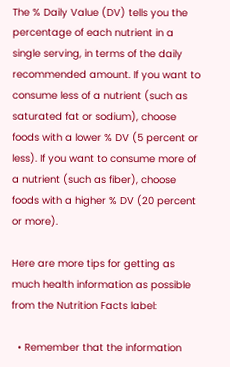The % Daily Value (DV) tells you the percentage of each nutrient in a single serving, in terms of the daily recommended amount. If you want to consume less of a nutrient (such as saturated fat or sodium), choose foods with a lower % DV (5 percent or less). If you want to consume more of a nutrient (such as fiber), choose foods with a higher % DV (20 percent or more).

Here are more tips for getting as much health information as possible from the Nutrition Facts label:

  • Remember that the information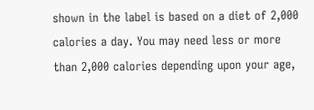shown in the label is based on a diet of 2,000 calories a day. You may need less or more than 2,000 calories depending upon your age,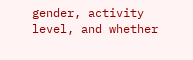gender, activity level, and whether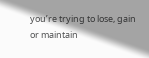you’re trying to lose, gain or maintain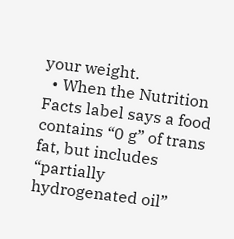your weight.
  • When the Nutrition Facts label says a food contains “0 g” of trans fat, but includes “partially hydrogenated oil”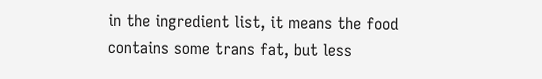in the ingredient list, it means the food contains some trans fat, but less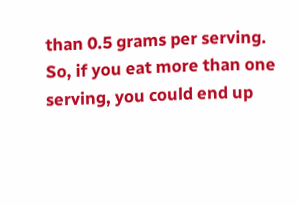than 0.5 grams per serving. So, if you eat more than one serving, you could end up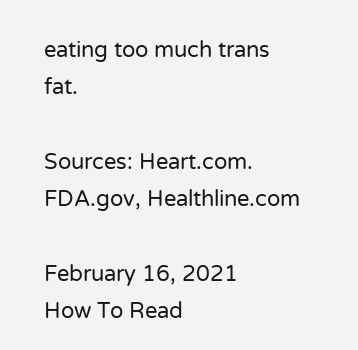eating too much trans fat.

Sources: Heart.com. FDA.gov, Healthline.com

February 16, 2021
How To Read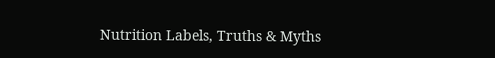Nutrition Labels, Truths & Myths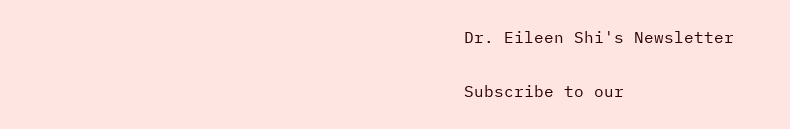Dr. Eileen Shi's Newsletter

Subscribe to our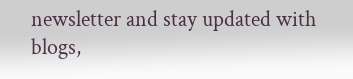newsletter and stay updated with blogs,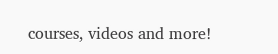courses, videos and more!